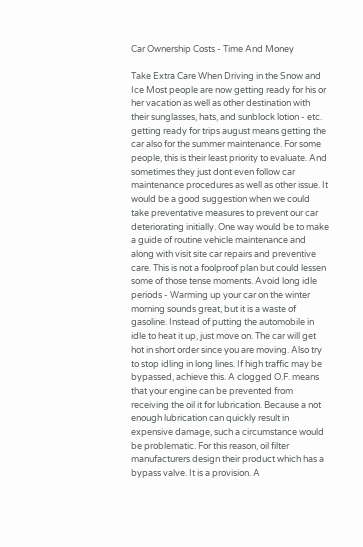Car Ownership Costs - Time And Money

Take Extra Care When Driving in the Snow and Ice Most people are now getting ready for his or her vacation as well as other destination with their sunglasses, hats, and sunblock lotion - etc. getting ready for trips august means getting the car also for the summer maintenance. For some people, this is their least priority to evaluate. And sometimes they just dont even follow car maintenance procedures as well as other issue. It would be a good suggestion when we could take preventative measures to prevent our car deteriorating initially. One way would be to make a guide of routine vehicle maintenance and along with visit site car repairs and preventive care. This is not a foolproof plan but could lessen some of those tense moments. Avoid long idle periods - Warming up your car on the winter morning sounds great, but it is a waste of gasoline. Instead of putting the automobile in idle to heat it up, just move on. The car will get hot in short order since you are moving. Also try to stop idling in long lines. If high traffic may be bypassed, achieve this. A clogged O.F. means that your engine can be prevented from receiving the oil it for lubrication. Because a not enough lubrication can quickly result in expensive damage, such a circumstance would be problematic. For this reason, oil filter manufacturers design their product which has a bypass valve. It is a provision. A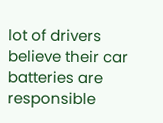lot of drivers believe their car batteries are responsible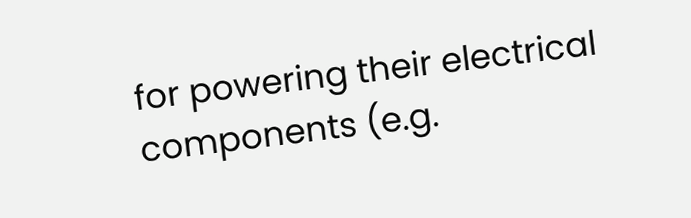for powering their electrical components (e.g.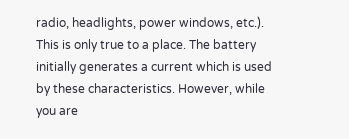radio, headlights, power windows, etc.). This is only true to a place. The battery initially generates a current which is used by these characteristics. However, while you are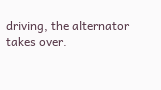driving, the alternator takes over.